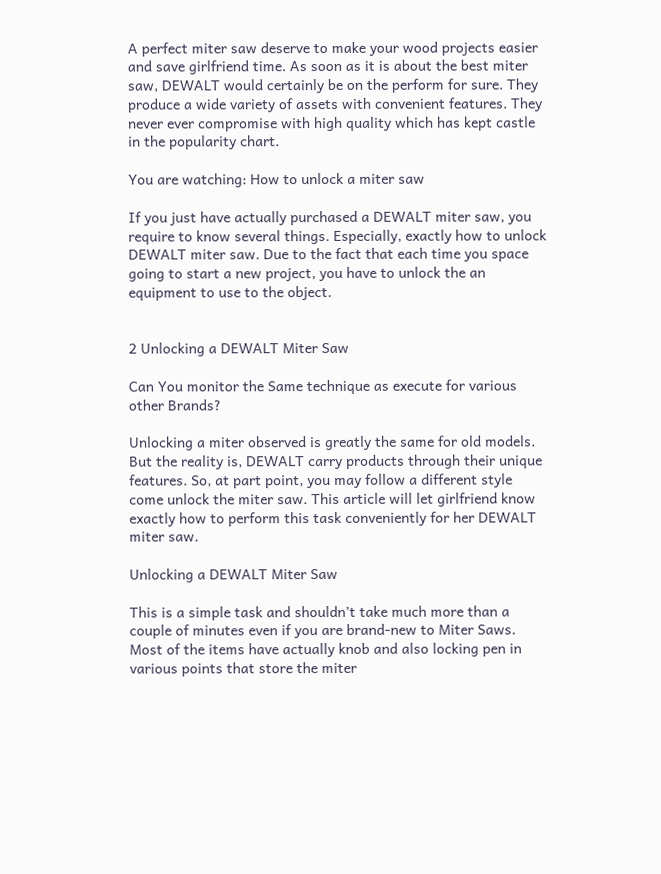A perfect miter saw deserve to make your wood projects easier and save girlfriend time. As soon as it is about the best miter saw, DEWALT would certainly be on the perform for sure. They produce a wide variety of assets with convenient features. They never ever compromise with high quality which has kept castle in the popularity chart.

You are watching: How to unlock a miter saw

If you just have actually purchased a DEWALT miter saw, you require to know several things. Especially, exactly how to unlock DEWALT miter saw. Due to the fact that each time you space going to start a new project, you have to unlock the an equipment to use to the object.


2 Unlocking a DEWALT Miter Saw

Can You monitor the Same technique as execute for various other Brands?

Unlocking a miter observed is greatly the same for old models. But the reality is, DEWALT carry products through their unique features. So, at part point, you may follow a different style come unlock the miter saw. This article will let girlfriend know exactly how to perform this task conveniently for her DEWALT miter saw.

Unlocking a DEWALT Miter Saw

This is a simple task and shouldn’t take much more than a couple of minutes even if you are brand-new to Miter Saws. Most of the items have actually knob and also locking pen in various points that store the miter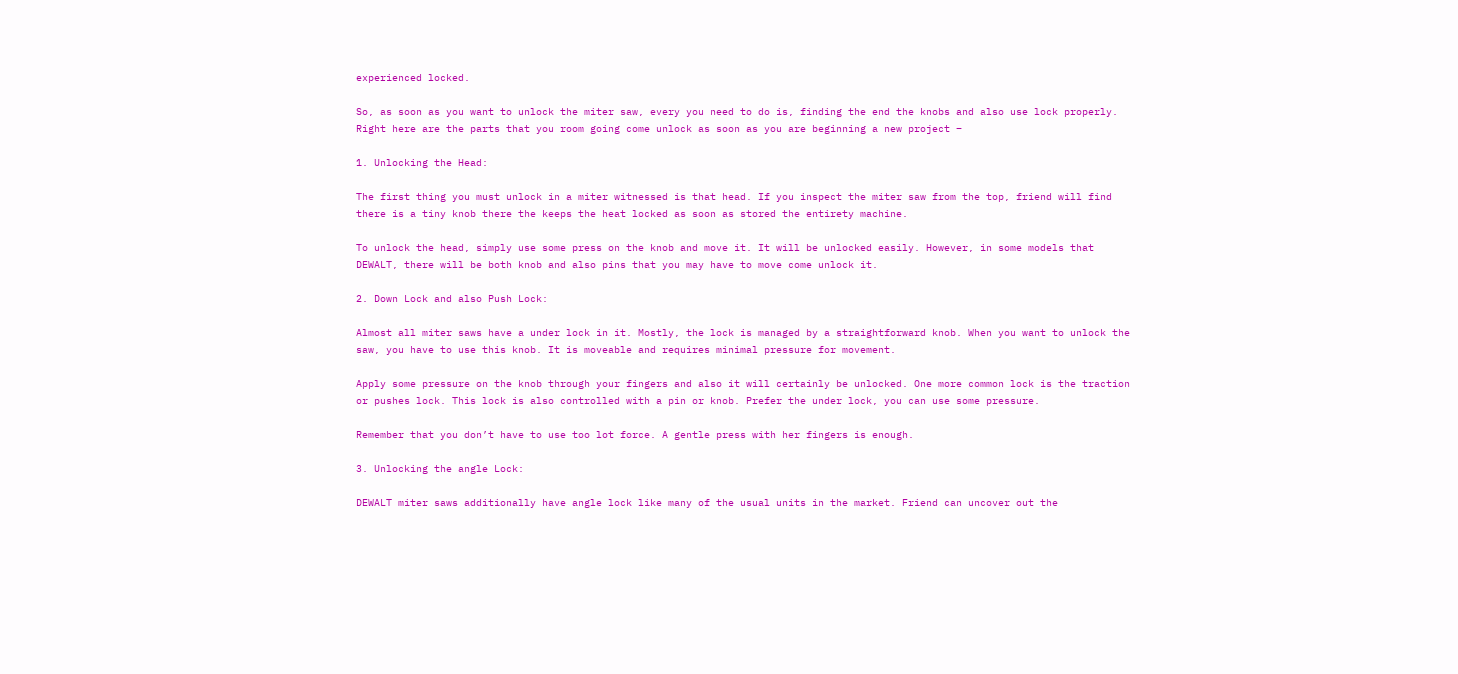experienced locked.

So, as soon as you want to unlock the miter saw, every you need to do is, finding the end the knobs and also use lock properly. Right here are the parts that you room going come unlock as soon as you are beginning a new project –

1. Unlocking the Head:

The first thing you must unlock in a miter witnessed is that head. If you inspect the miter saw from the top, friend will find there is a tiny knob there the keeps the heat locked as soon as stored the entirety machine.

To unlock the head, simply use some press on the knob and move it. It will be unlocked easily. However, in some models that DEWALT, there will be both knob and also pins that you may have to move come unlock it.

2. Down Lock and also Push Lock:

Almost all miter saws have a under lock in it. Mostly, the lock is managed by a straightforward knob. When you want to unlock the saw, you have to use this knob. It is moveable and requires minimal pressure for movement.

Apply some pressure on the knob through your fingers and also it will certainly be unlocked. One more common lock is the traction or pushes lock. This lock is also controlled with a pin or knob. Prefer the under lock, you can use some pressure.

Remember that you don’t have to use too lot force. A gentle press with her fingers is enough.

3. Unlocking the angle Lock:

DEWALT miter saws additionally have angle lock like many of the usual units in the market. Friend can uncover out the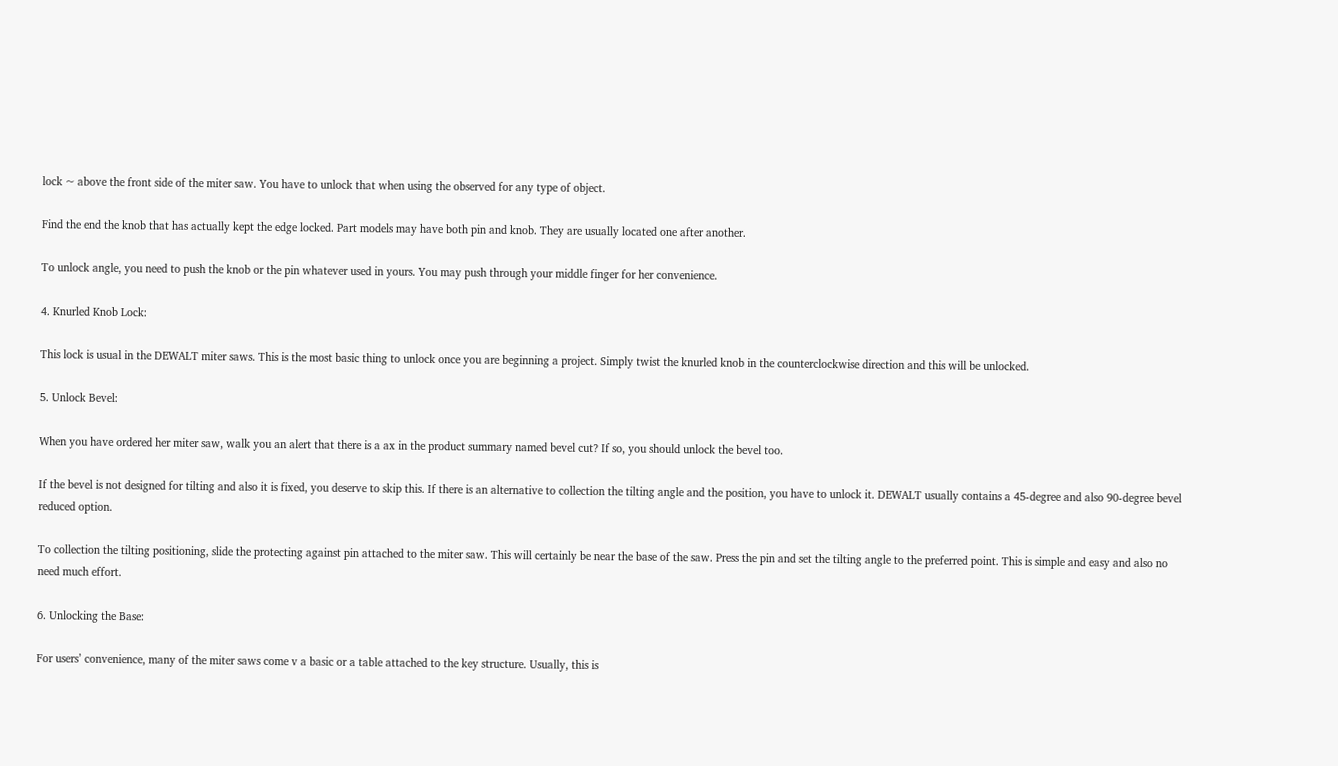lock ~ above the front side of the miter saw. You have to unlock that when using the observed for any type of object.

Find the end the knob that has actually kept the edge locked. Part models may have both pin and knob. They are usually located one after another.

To unlock angle, you need to push the knob or the pin whatever used in yours. You may push through your middle finger for her convenience.

4. Knurled Knob Lock:

This lock is usual in the DEWALT miter saws. This is the most basic thing to unlock once you are beginning a project. Simply twist the knurled knob in the counterclockwise direction and this will be unlocked.

5. Unlock Bevel:

When you have ordered her miter saw, walk you an alert that there is a ax in the product summary named bevel cut? If so, you should unlock the bevel too.

If the bevel is not designed for tilting and also it is fixed, you deserve to skip this. If there is an alternative to collection the tilting angle and the position, you have to unlock it. DEWALT usually contains a 45-degree and also 90-degree bevel reduced option.

To collection the tilting positioning, slide the protecting against pin attached to the miter saw. This will certainly be near the base of the saw. Press the pin and set the tilting angle to the preferred point. This is simple and easy and also no need much effort.

6. Unlocking the Base:

For users’ convenience, many of the miter saws come v a basic or a table attached to the key structure. Usually, this is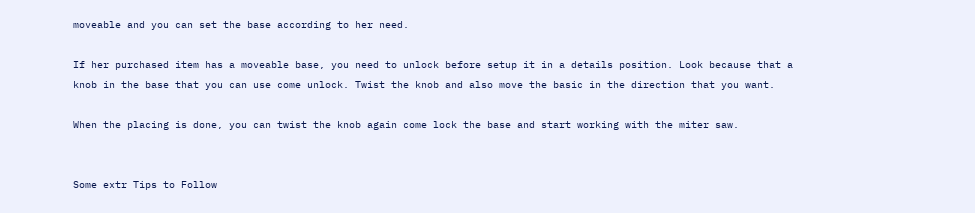moveable and you can set the base according to her need.

If her purchased item has a moveable base, you need to unlock before setup it in a details position. Look because that a knob in the base that you can use come unlock. Twist the knob and also move the basic in the direction that you want.

When the placing is done, you can twist the knob again come lock the base and start working with the miter saw.


Some extr Tips to Follow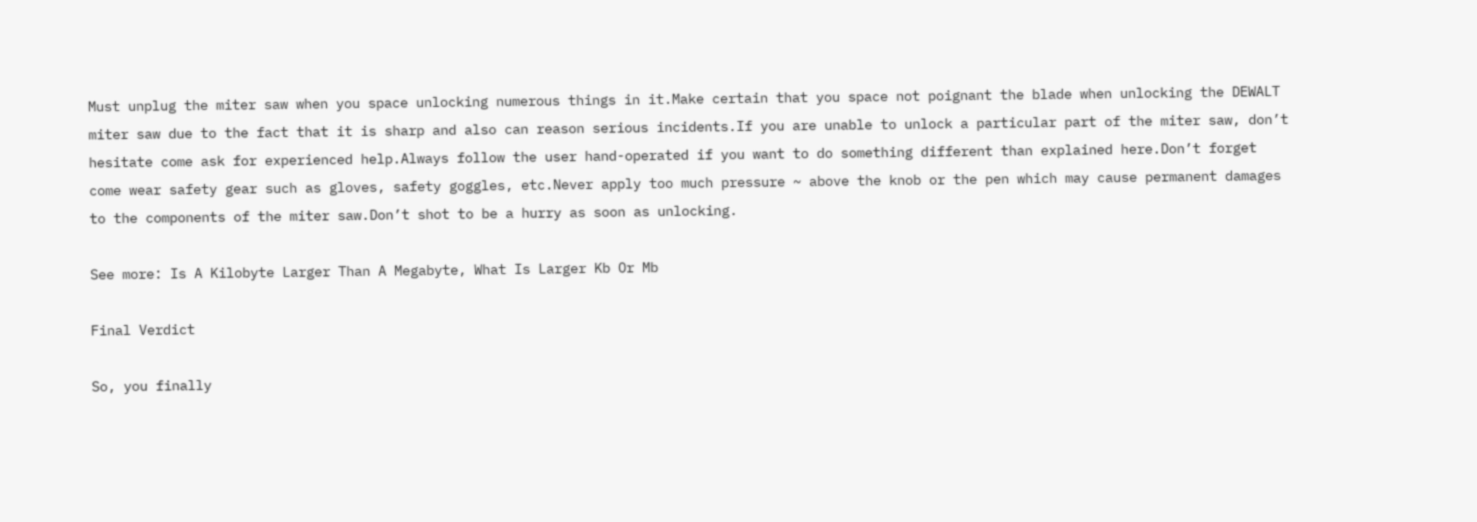Must unplug the miter saw when you space unlocking numerous things in it.Make certain that you space not poignant the blade when unlocking the DEWALT miter saw due to the fact that it is sharp and also can reason serious incidents.If you are unable to unlock a particular part of the miter saw, don’t hesitate come ask for experienced help.Always follow the user hand-operated if you want to do something different than explained here.Don’t forget come wear safety gear such as gloves, safety goggles, etc.Never apply too much pressure ~ above the knob or the pen which may cause permanent damages to the components of the miter saw.Don’t shot to be a hurry as soon as unlocking.

See more: Is A Kilobyte Larger Than A Megabyte, What Is Larger Kb Or Mb

Final Verdict

So, you finally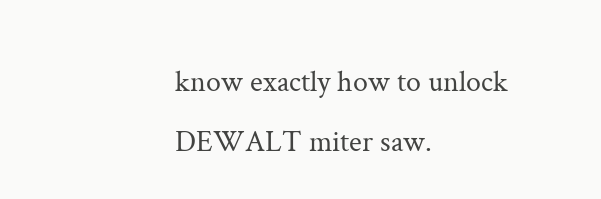know exactly how to unlock DEWALT miter saw.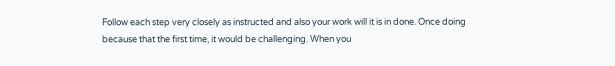Follow each step very closely as instructed and also your work will it is in done. Once doing because that the first time, it would be challenging. When you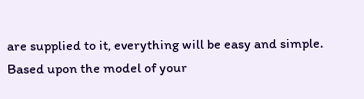are supplied to it, everything will be easy and simple. Based upon the model of your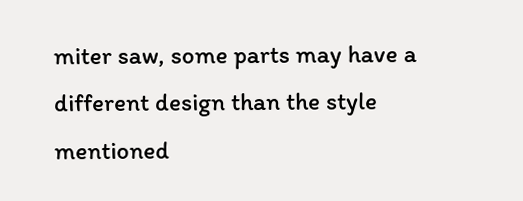miter saw, some parts may have a different design than the style mentioned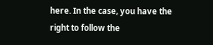here. In the case, you have the right to follow the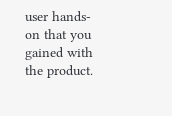user hands-on that you gained with the product.